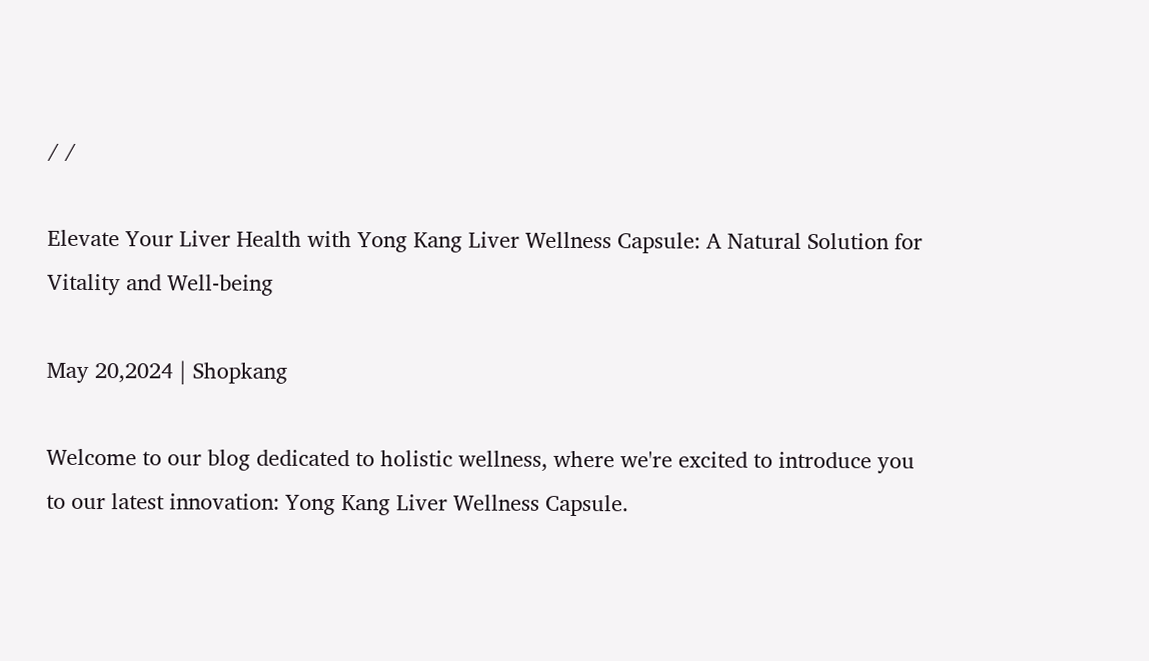/ /

Elevate Your Liver Health with Yong Kang Liver Wellness Capsule: A Natural Solution for Vitality and Well-being

May 20,2024 | Shopkang

Welcome to our blog dedicated to holistic wellness, where we're excited to introduce you to our latest innovation: Yong Kang Liver Wellness Capsule.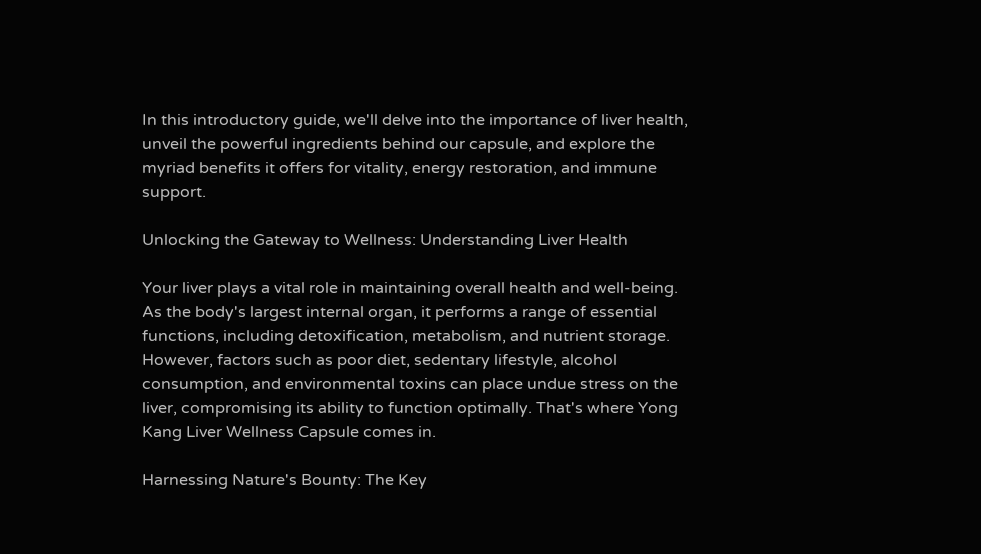In this introductory guide, we'll delve into the importance of liver health, unveil the powerful ingredients behind our capsule, and explore the myriad benefits it offers for vitality, energy restoration, and immune support.

Unlocking the Gateway to Wellness: Understanding Liver Health

Your liver plays a vital role in maintaining overall health and well-being. As the body's largest internal organ, it performs a range of essential functions, including detoxification, metabolism, and nutrient storage. However, factors such as poor diet, sedentary lifestyle, alcohol consumption, and environmental toxins can place undue stress on the liver, compromising its ability to function optimally. That's where Yong Kang Liver Wellness Capsule comes in.

Harnessing Nature's Bounty: The Key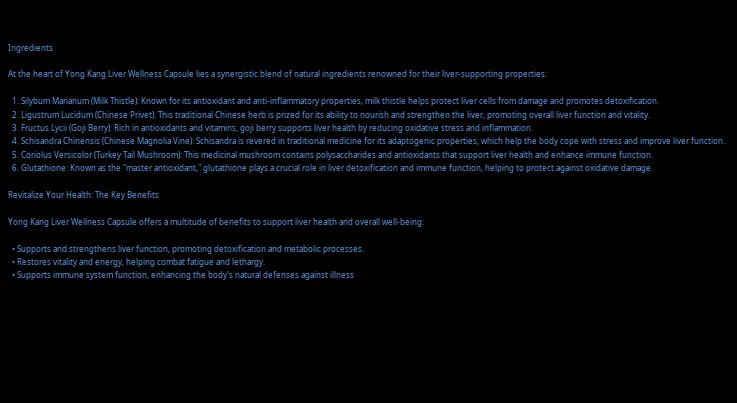Ingredients

At the heart of Yong Kang Liver Wellness Capsule lies a synergistic blend of natural ingredients renowned for their liver-supporting properties:

  1. Silybum Marianum (Milk Thistle): Known for its antioxidant and anti-inflammatory properties, milk thistle helps protect liver cells from damage and promotes detoxification.
  2. Ligustrum Lucidum (Chinese Privet): This traditional Chinese herb is prized for its ability to nourish and strengthen the liver, promoting overall liver function and vitality.
  3. Fructus Lycii (Goji Berry): Rich in antioxidants and vitamins, goji berry supports liver health by reducing oxidative stress and inflammation.
  4. Schisandra Chinensis (Chinese Magnolia Vine): Schisandra is revered in traditional medicine for its adaptogenic properties, which help the body cope with stress and improve liver function.
  5. Coriolus Versicolor (Turkey Tail Mushroom): This medicinal mushroom contains polysaccharides and antioxidants that support liver health and enhance immune function.
  6. Glutathione: Known as the "master antioxidant," glutathione plays a crucial role in liver detoxification and immune function, helping to protect against oxidative damage.

Revitalize Your Health: The Key Benefits

Yong Kang Liver Wellness Capsule offers a multitude of benefits to support liver health and overall well-being:

  • Supports and strengthens liver function, promoting detoxification and metabolic processes.
  • Restores vitality and energy, helping combat fatigue and lethargy.
  • Supports immune system function, enhancing the body's natural defenses against illness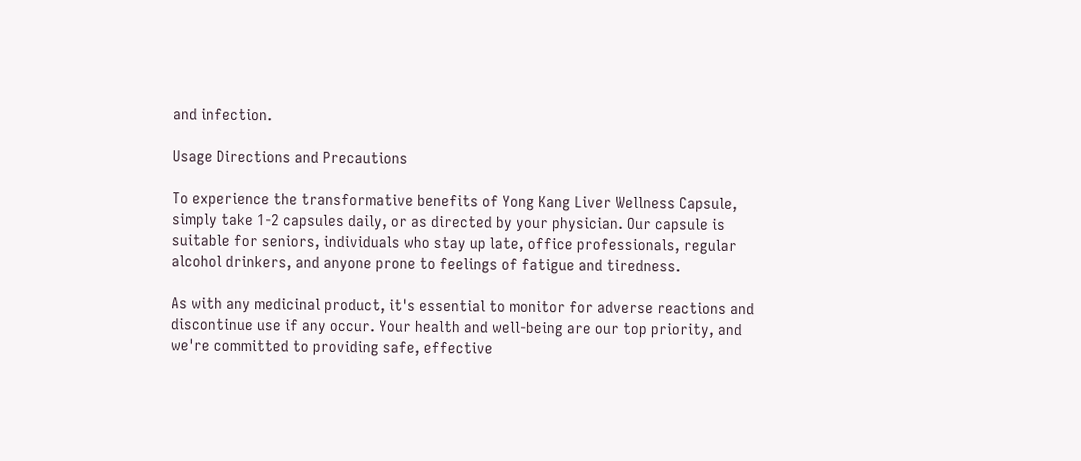and infection.

Usage Directions and Precautions

To experience the transformative benefits of Yong Kang Liver Wellness Capsule, simply take 1-2 capsules daily, or as directed by your physician. Our capsule is suitable for seniors, individuals who stay up late, office professionals, regular alcohol drinkers, and anyone prone to feelings of fatigue and tiredness.

As with any medicinal product, it's essential to monitor for adverse reactions and discontinue use if any occur. Your health and well-being are our top priority, and we're committed to providing safe, effective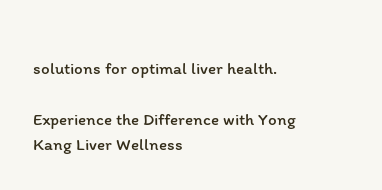solutions for optimal liver health.

Experience the Difference with Yong Kang Liver Wellness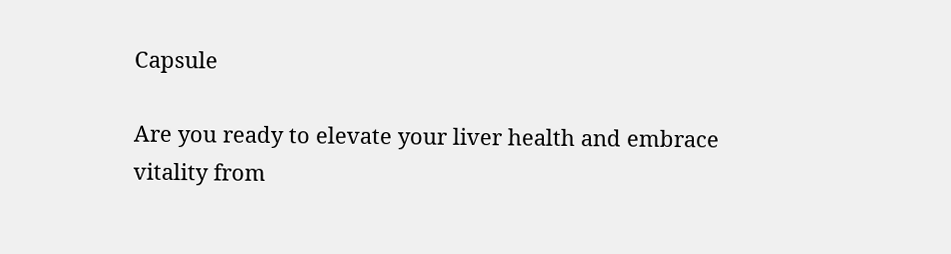Capsule

Are you ready to elevate your liver health and embrace vitality from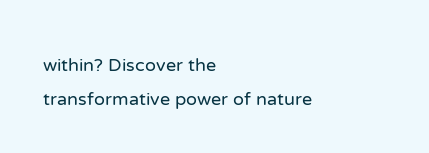within? Discover the transformative power of nature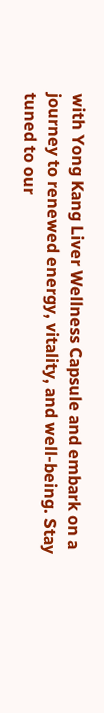with Yong Kang Liver Wellness Capsule and embark on a journey to renewed energy, vitality, and well-being. Stay tuned to our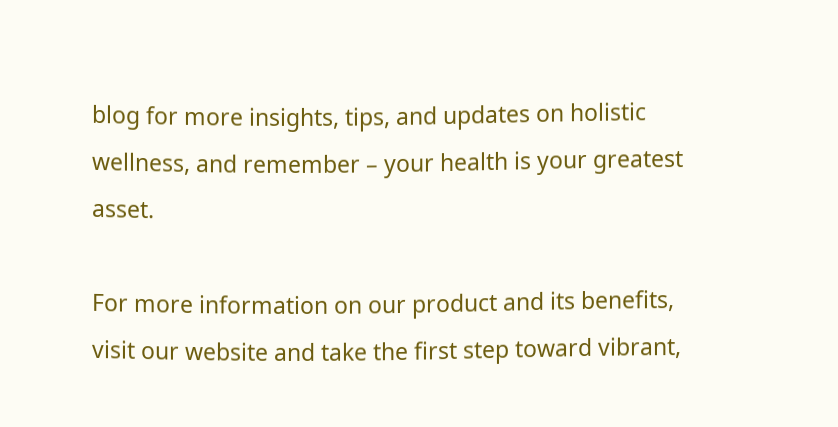blog for more insights, tips, and updates on holistic wellness, and remember – your health is your greatest asset.

For more information on our product and its benefits, visit our website and take the first step toward vibrant,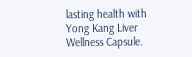lasting health with Yong Kang Liver Wellness Capsule.